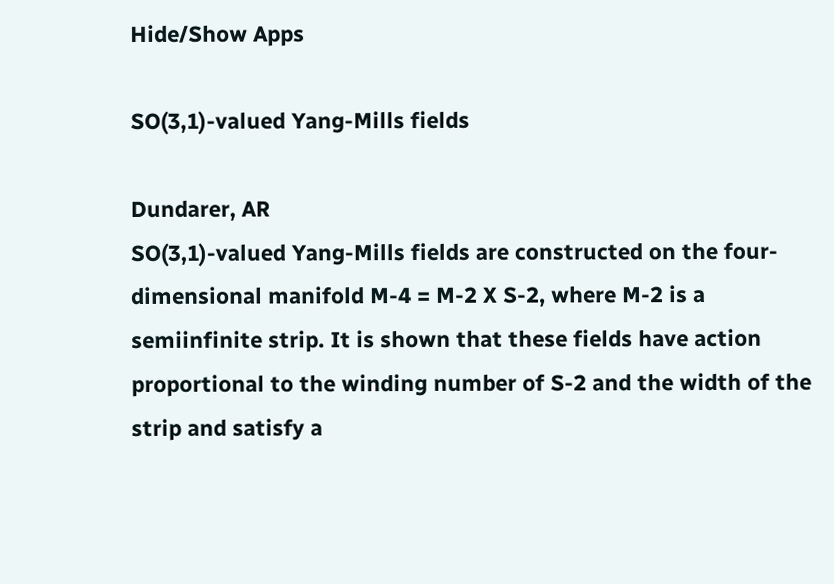Hide/Show Apps

SO(3,1)-valued Yang-Mills fields

Dundarer, AR
SO(3,1)-valued Yang-Mills fields are constructed on the four-dimensional manifold M-4 = M-2 X S-2, where M-2 is a semiinfinite strip. It is shown that these fields have action proportional to the winding number of S-2 and the width of the strip and satisfy a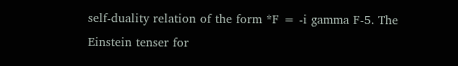self-duality relation of the form *F = -i gamma F-5. The Einstein tenser for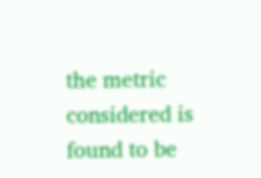the metric considered is found to be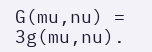G(mu,nu) = 3g(mu,nu).